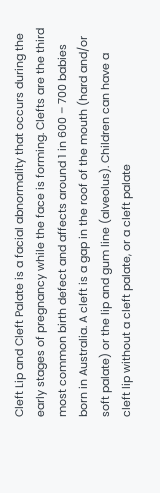Cleft Lip and Cleft Palate is a facial abnormality that occurs during the early stages of pregnancy while the face is forming. Clefts are the third most common birth defect and affects around 1 in 600 – 700 babies born in Australia. A cleft is a gap in the roof of the mouth (hard and/or soft palate) or the lip and gum line (alveolus). Children can have a cleft lip without a cleft palate, or a cleft palate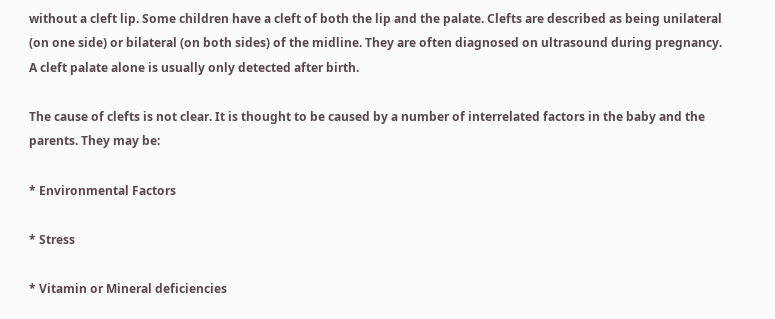without a cleft lip. Some children have a cleft of both the lip and the palate. Clefts are described as being unilateral (on one side) or bilateral (on both sides) of the midline. They are often diagnosed on ultrasound during pregnancy. A cleft palate alone is usually only detected after birth.

The cause of clefts is not clear. It is thought to be caused by a number of interrelated factors in the baby and the parents. They may be:

* Environmental Factors

* Stress

* Vitamin or Mineral deficiencies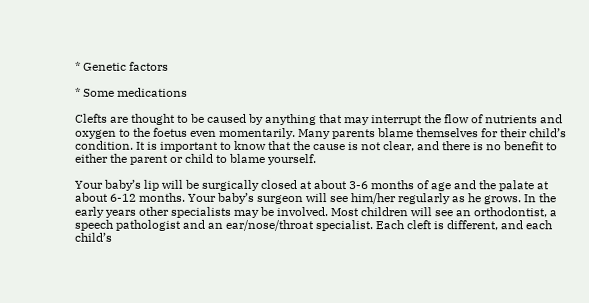* Genetic factors

* Some medications

Clefts are thought to be caused by anything that may interrupt the flow of nutrients and oxygen to the foetus even momentarily. Many parents blame themselves for their child’s condition. It is important to know that the cause is not clear, and there is no benefit to either the parent or child to blame yourself.

Your baby’s lip will be surgically closed at about 3-6 months of age and the palate at about 6-12 months. Your baby’s surgeon will see him/her regularly as he grows. In the early years other specialists may be involved. Most children will see an orthodontist, a speech pathologist and an ear/nose/throat specialist. Each cleft is different, and each child’s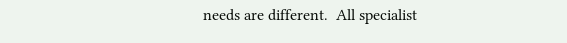needs are different.  All specialist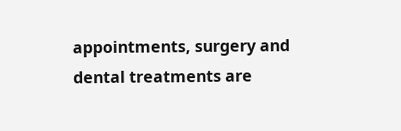appointments, surgery and dental treatments are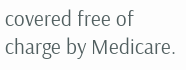covered free of charge by Medicare.